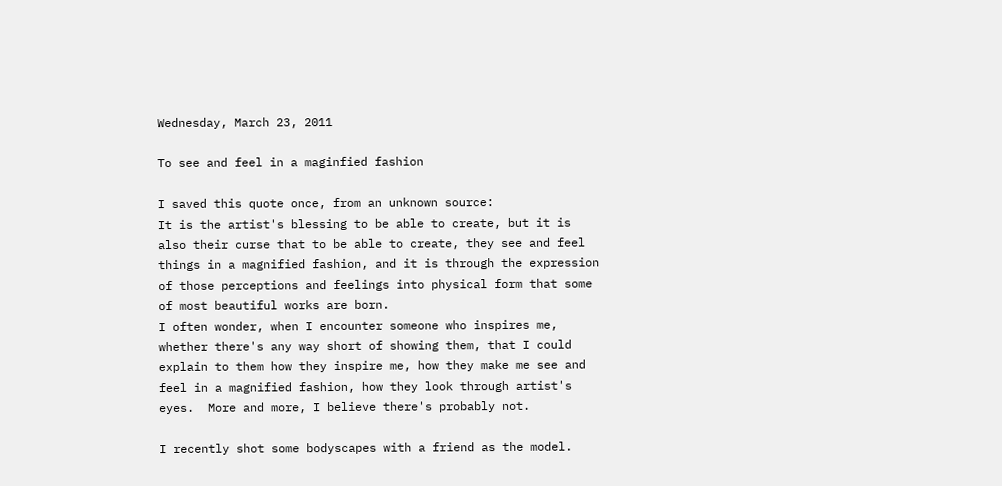Wednesday, March 23, 2011

To see and feel in a maginfied fashion

I saved this quote once, from an unknown source:
It is the artist's blessing to be able to create, but it is also their curse that to be able to create, they see and feel things in a magnified fashion, and it is through the expression of those perceptions and feelings into physical form that some of most beautiful works are born.
I often wonder, when I encounter someone who inspires me, whether there's any way short of showing them, that I could explain to them how they inspire me, how they make me see and feel in a magnified fashion, how they look through artist's eyes.  More and more, I believe there's probably not.

I recently shot some bodyscapes with a friend as the model.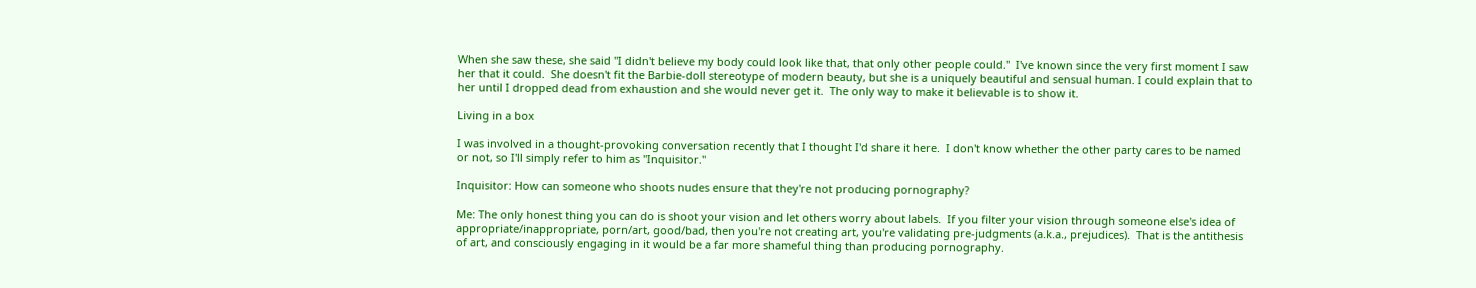When she saw these, she said "I didn't believe my body could look like that, that only other people could."  I've known since the very first moment I saw her that it could.  She doesn't fit the Barbie-doll stereotype of modern beauty, but she is a uniquely beautiful and sensual human. I could explain that to her until I dropped dead from exhaustion and she would never get it.  The only way to make it believable is to show it.

Living in a box

I was involved in a thought-provoking conversation recently that I thought I'd share it here.  I don't know whether the other party cares to be named or not, so I'll simply refer to him as "Inquisitor."

Inquisitor: How can someone who shoots nudes ensure that they're not producing pornography?

Me: The only honest thing you can do is shoot your vision and let others worry about labels.  If you filter your vision through someone else's idea of appropriate/inappropriate, porn/art, good/bad, then you're not creating art, you're validating pre-judgments (a.k.a., prejudices).  That is the antithesis of art, and consciously engaging in it would be a far more shameful thing than producing pornography.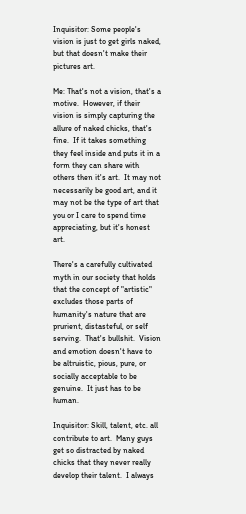Inquisitor: Some people's vision is just to get girls naked, but that doesn't make their pictures art.

Me: That's not a vision, that's a motive.  However, if their vision is simply capturing the allure of naked chicks, that's fine.  If it takes something they feel inside and puts it in a form they can share with others then it's art.  It may not necessarily be good art, and it may not be the type of art that you or I care to spend time appreciating, but it's honest art.

There's a carefully cultivated myth in our society that holds that the concept of "artistic" excludes those parts of humanity's nature that are prurient, distasteful, or self serving.  That's bullshit.  Vision and emotion doesn't have to be altruistic, pious, pure, or socially acceptable to be genuine.  It just has to be human.

Inquisitor: Skill, talent, etc. all contribute to art.  Many guys get so distracted by naked chicks that they never really develop their talent.  I always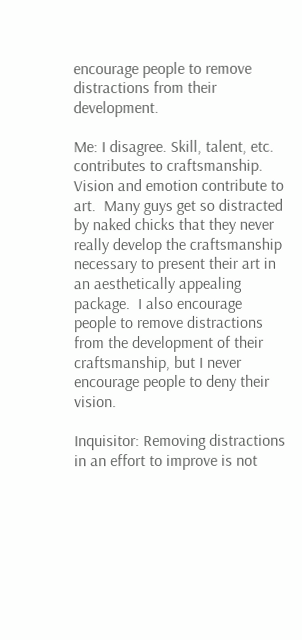encourage people to remove distractions from their development.

Me: I disagree. Skill, talent, etc. contributes to craftsmanship.  Vision and emotion contribute to art.  Many guys get so distracted by naked chicks that they never really develop the craftsmanship necessary to present their art in an aesthetically appealing package.  I also encourage people to remove distractions from the development of their craftsmanship, but I never encourage people to deny their vision.

Inquisitor: Removing distractions in an effort to improve is not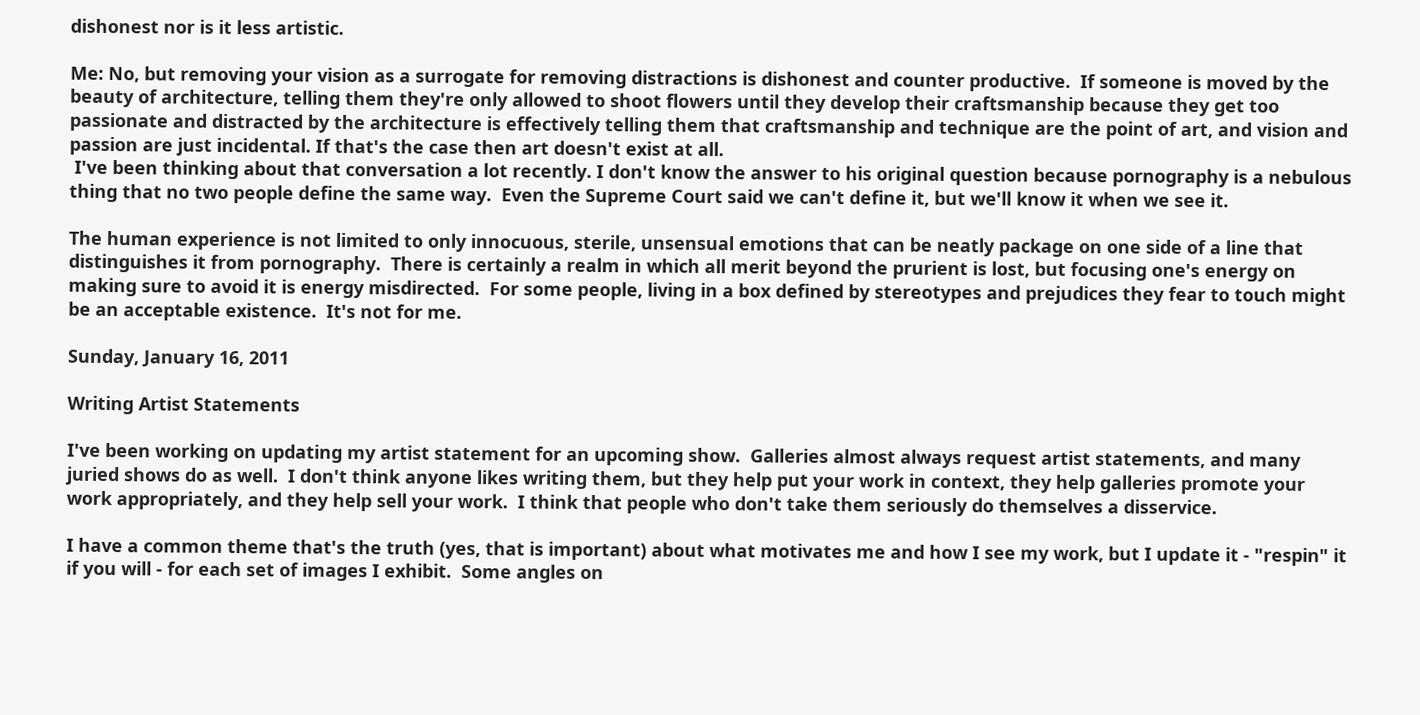dishonest nor is it less artistic.

Me: No, but removing your vision as a surrogate for removing distractions is dishonest and counter productive.  If someone is moved by the beauty of architecture, telling them they're only allowed to shoot flowers until they develop their craftsmanship because they get too passionate and distracted by the architecture is effectively telling them that craftsmanship and technique are the point of art, and vision and passion are just incidental. If that's the case then art doesn't exist at all.
 I've been thinking about that conversation a lot recently. I don't know the answer to his original question because pornography is a nebulous thing that no two people define the same way.  Even the Supreme Court said we can't define it, but we'll know it when we see it.

The human experience is not limited to only innocuous, sterile, unsensual emotions that can be neatly package on one side of a line that distinguishes it from pornography.  There is certainly a realm in which all merit beyond the prurient is lost, but focusing one's energy on making sure to avoid it is energy misdirected.  For some people, living in a box defined by stereotypes and prejudices they fear to touch might be an acceptable existence.  It's not for me.

Sunday, January 16, 2011

Writing Artist Statements

I've been working on updating my artist statement for an upcoming show.  Galleries almost always request artist statements, and many juried shows do as well.  I don't think anyone likes writing them, but they help put your work in context, they help galleries promote your work appropriately, and they help sell your work.  I think that people who don't take them seriously do themselves a disservice.

I have a common theme that's the truth (yes, that is important) about what motivates me and how I see my work, but I update it - "respin" it if you will - for each set of images I exhibit.  Some angles on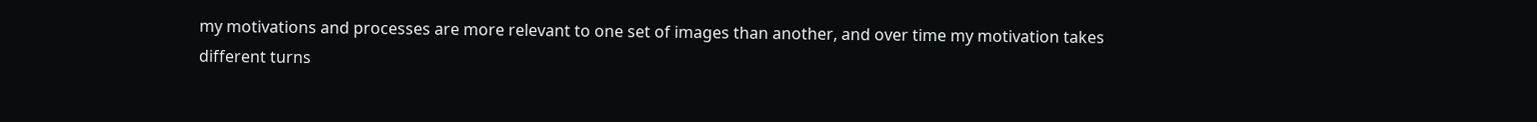my motivations and processes are more relevant to one set of images than another, and over time my motivation takes different turns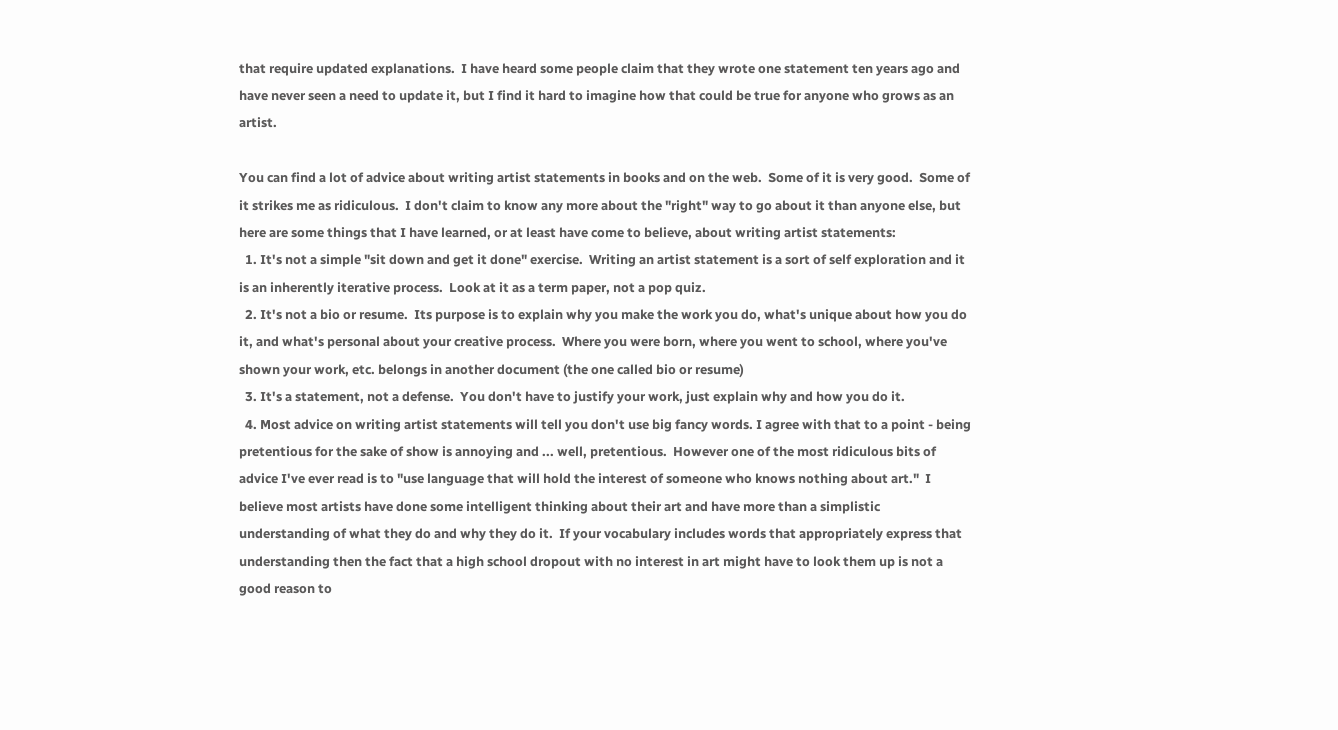that require updated explanations.  I have heard some people claim that they wrote one statement ten years ago and have never seen a need to update it, but I find it hard to imagine how that could be true for anyone who grows as an artist.

You can find a lot of advice about writing artist statements in books and on the web.  Some of it is very good.  Some of it strikes me as ridiculous.  I don't claim to know any more about the "right" way to go about it than anyone else, but here are some things that I have learned, or at least have come to believe, about writing artist statements:
  1. It's not a simple "sit down and get it done" exercise.  Writing an artist statement is a sort of self exploration and it is an inherently iterative process.  Look at it as a term paper, not a pop quiz.
  2. It's not a bio or resume.  Its purpose is to explain why you make the work you do, what's unique about how you do it, and what's personal about your creative process.  Where you were born, where you went to school, where you've shown your work, etc. belongs in another document (the one called bio or resume)
  3. It's a statement, not a defense.  You don't have to justify your work, just explain why and how you do it.
  4. Most advice on writing artist statements will tell you don't use big fancy words. I agree with that to a point - being pretentious for the sake of show is annoying and ... well, pretentious.  However one of the most ridiculous bits of advice I've ever read is to "use language that will hold the interest of someone who knows nothing about art."  I believe most artists have done some intelligent thinking about their art and have more than a simplistic understanding of what they do and why they do it.  If your vocabulary includes words that appropriately express that understanding then the fact that a high school dropout with no interest in art might have to look them up is not a good reason to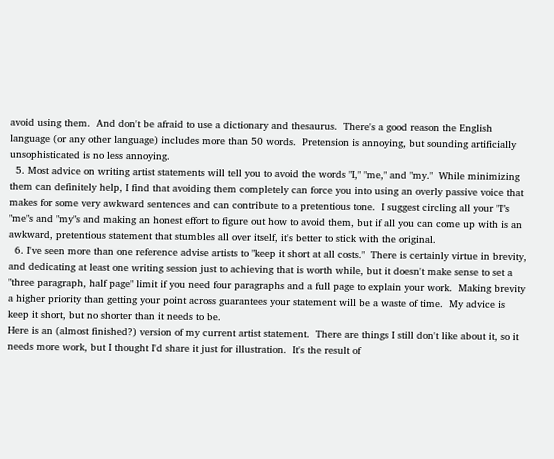avoid using them.  And don't be afraid to use a dictionary and thesaurus.  There's a good reason the English language (or any other language) includes more than 50 words.  Pretension is annoying, but sounding artificially unsophisticated is no less annoying.
  5. Most advice on writing artist statements will tell you to avoid the words "I," "me," and "my."  While minimizing them can definitely help, I find that avoiding them completely can force you into using an overly passive voice that makes for some very awkward sentences and can contribute to a pretentious tone.  I suggest circling all your "I"s "me"s and "my"s and making an honest effort to figure out how to avoid them, but if all you can come up with is an awkward, pretentious statement that stumbles all over itself, it's better to stick with the original.
  6. I've seen more than one reference advise artists to "keep it short at all costs."  There is certainly virtue in brevity, and dedicating at least one writing session just to achieving that is worth while, but it doesn't make sense to set a "three paragraph, half page" limit if you need four paragraphs and a full page to explain your work.  Making brevity a higher priority than getting your point across guarantees your statement will be a waste of time.  My advice is keep it short, but no shorter than it needs to be.
Here is an (almost finished?) version of my current artist statement.  There are things I still don't like about it, so it needs more work, but I thought I'd share it just for illustration.  It's the result of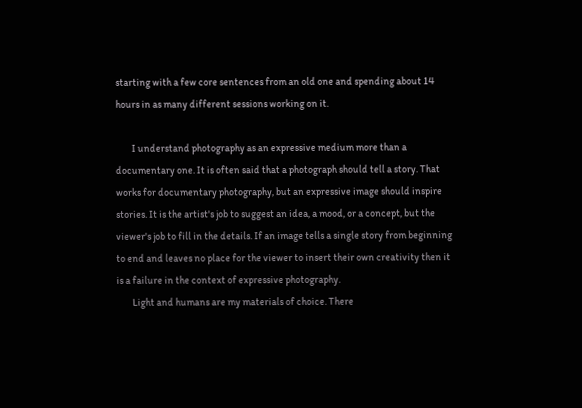starting with a few core sentences from an old one and spending about 14 hours in as many different sessions working on it.

        I understand photography as an expressive medium more than a documentary one. It is often said that a photograph should tell a story. That works for documentary photography, but an expressive image should inspire stories. It is the artist's job to suggest an idea, a mood, or a concept, but the viewer's job to fill in the details. If an image tells a single story from beginning to end and leaves no place for the viewer to insert their own creativity then it is a failure in the context of expressive photography.
        Light and humans are my materials of choice. There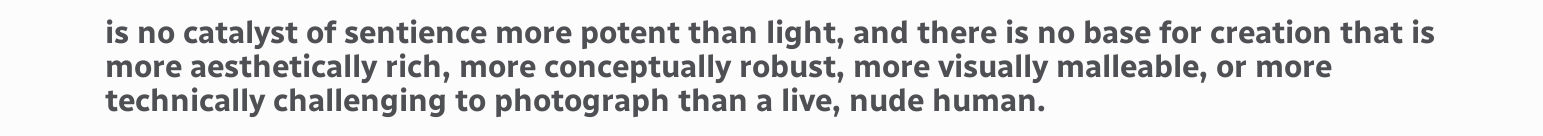is no catalyst of sentience more potent than light, and there is no base for creation that is more aesthetically rich, more conceptually robust, more visually malleable, or more technically challenging to photograph than a live, nude human.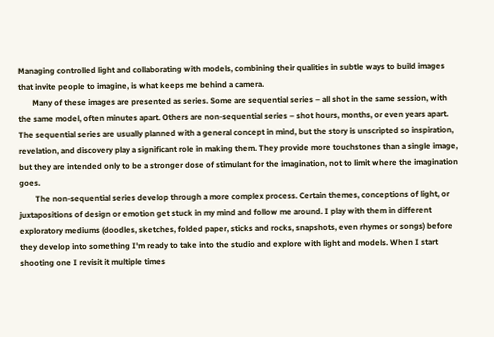Managing controlled light and collaborating with models, combining their qualities in subtle ways to build images that invite people to imagine, is what keeps me behind a camera.
       Many of these images are presented as series. Some are sequential series – all shot in the same session, with the same model, often minutes apart. Others are non-sequential series – shot hours, months, or even years apart. The sequential series are usually planned with a general concept in mind, but the story is unscripted so inspiration, revelation, and discovery play a significant role in making them. They provide more touchstones than a single image, but they are intended only to be a stronger dose of stimulant for the imagination, not to limit where the imagination goes.
        The non-sequential series develop through a more complex process. Certain themes, conceptions of light, or juxtapositions of design or emotion get stuck in my mind and follow me around. I play with them in different exploratory mediums (doodles, sketches, folded paper, sticks and rocks, snapshots, even rhymes or songs) before they develop into something I'm ready to take into the studio and explore with light and models. When I start shooting one I revisit it multiple times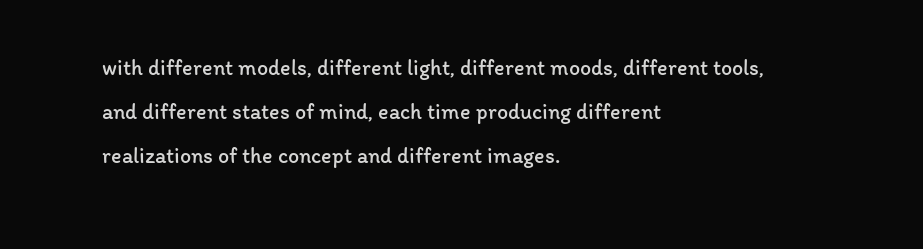with different models, different light, different moods, different tools, and different states of mind, each time producing different realizations of the concept and different images.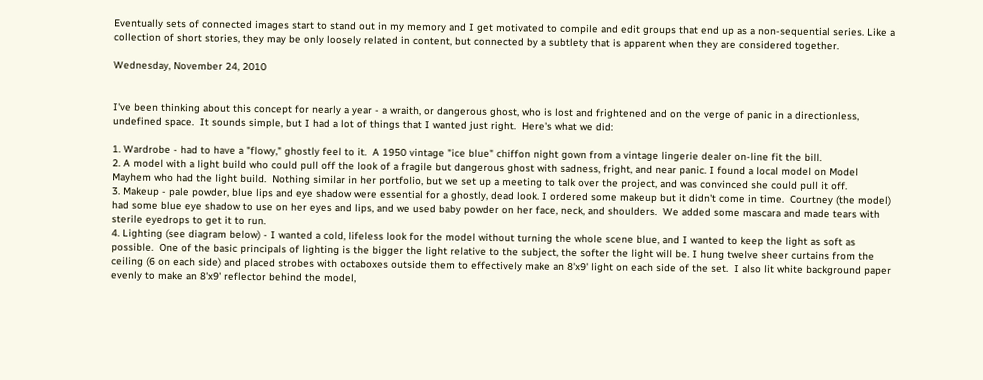Eventually sets of connected images start to stand out in my memory and I get motivated to compile and edit groups that end up as a non-sequential series. Like a collection of short stories, they may be only loosely related in content, but connected by a subtlety that is apparent when they are considered together.

Wednesday, November 24, 2010


I've been thinking about this concept for nearly a year - a wraith, or dangerous ghost, who is lost and frightened and on the verge of panic in a directionless, undefined space.  It sounds simple, but I had a lot of things that I wanted just right.  Here's what we did:

1. Wardrobe - had to have a "flowy," ghostly feel to it.  A 1950 vintage "ice blue" chiffon night gown from a vintage lingerie dealer on-line fit the bill.
2. A model with a light build who could pull off the look of a fragile but dangerous ghost with sadness, fright, and near panic. I found a local model on Model Mayhem who had the light build.  Nothing similar in her portfolio, but we set up a meeting to talk over the project, and was convinced she could pull it off.
3. Makeup - pale powder, blue lips and eye shadow were essential for a ghostly, dead look. I ordered some makeup but it didn't come in time.  Courtney (the model) had some blue eye shadow to use on her eyes and lips, and we used baby powder on her face, neck, and shoulders.  We added some mascara and made tears with sterile eyedrops to get it to run.
4. Lighting (see diagram below) - I wanted a cold, lifeless look for the model without turning the whole scene blue, and I wanted to keep the light as soft as possible.  One of the basic principals of lighting is the bigger the light relative to the subject, the softer the light will be. I hung twelve sheer curtains from the ceiling (6 on each side) and placed strobes with octaboxes outside them to effectively make an 8'x9' light on each side of the set.  I also lit white background paper evenly to make an 8'x9' reflector behind the model,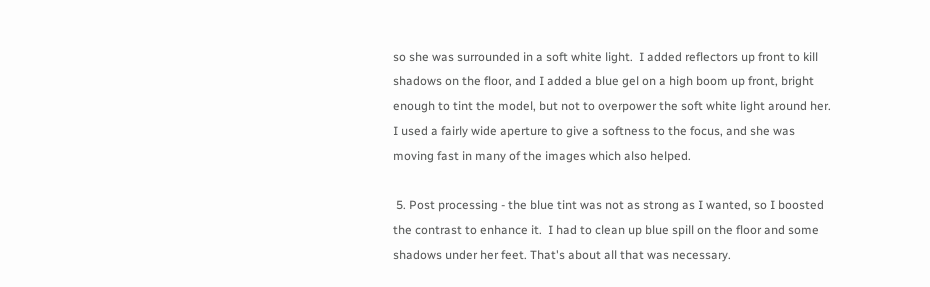so she was surrounded in a soft white light.  I added reflectors up front to kill shadows on the floor, and I added a blue gel on a high boom up front, bright enough to tint the model, but not to overpower the soft white light around her.  I used a fairly wide aperture to give a softness to the focus, and she was moving fast in many of the images which also helped.

 5. Post processing - the blue tint was not as strong as I wanted, so I boosted the contrast to enhance it.  I had to clean up blue spill on the floor and some shadows under her feet. That's about all that was necessary.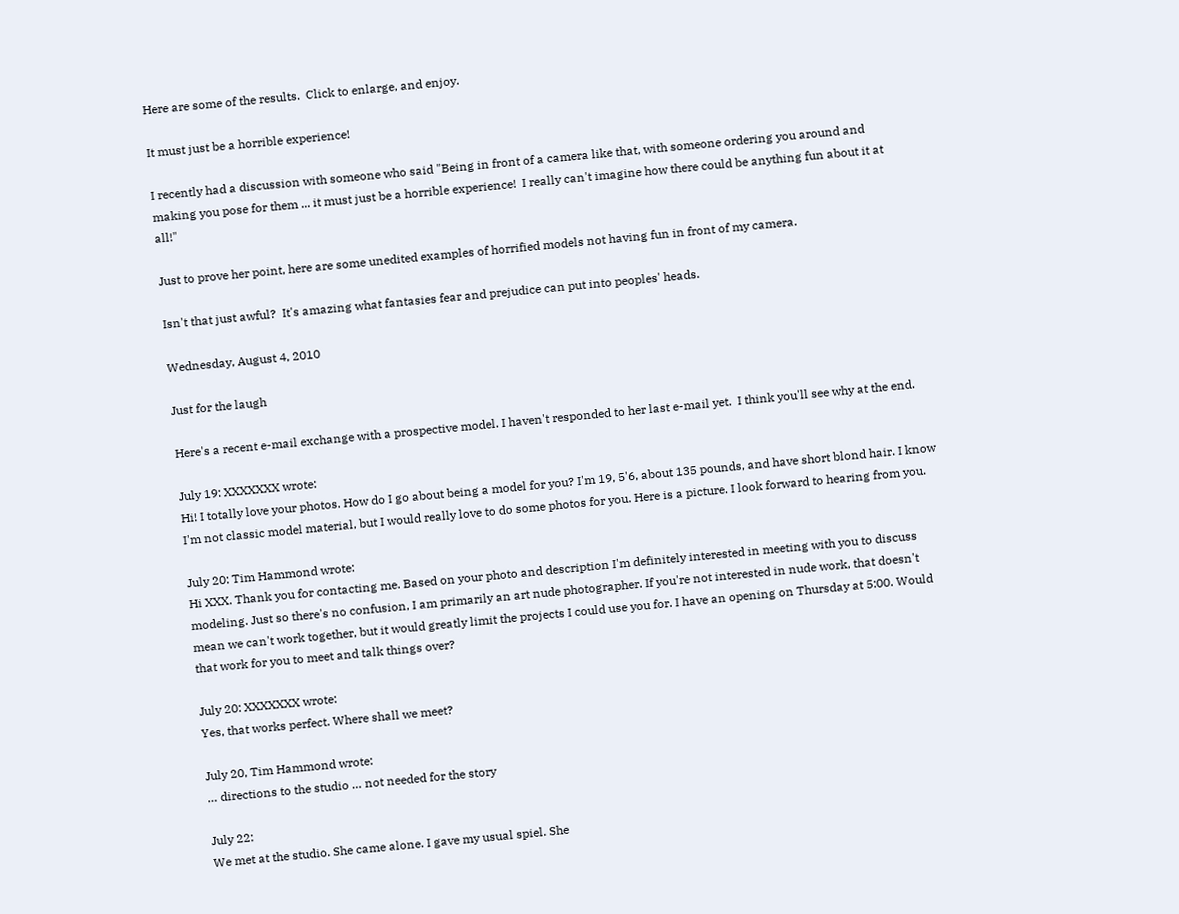Here are some of the results.  Click to enlarge, and enjoy.

It must just be a horrible experience!

I recently had a discussion with someone who said "Being in front of a camera like that, with someone ordering you around and making you pose for them ... it must just be a horrible experience!  I really can't imagine how there could be anything fun about it at all!"

Just to prove her point, here are some unedited examples of horrified models not having fun in front of my camera.

Isn't that just awful?  It's amazing what fantasies fear and prejudice can put into peoples' heads.

Wednesday, August 4, 2010

Just for the laugh

Here's a recent e-mail exchange with a prospective model. I haven't responded to her last e-mail yet.  I think you'll see why at the end.

July 19: XXXXXXX wrote:
Hi! I totally love your photos. How do I go about being a model for you? I'm 19, 5'6, about 135 pounds, and have short blond hair. I know I'm not classic model material, but I would really love to do some photos for you. Here is a picture. I look forward to hearing from you.

July 20: Tim Hammond wrote:
Hi XXX. Thank you for contacting me. Based on your photo and description I'm definitely interested in meeting with you to discuss modeling. Just so there's no confusion, I am primarily an art nude photographer. If you're not interested in nude work, that doesn't mean we can't work together, but it would greatly limit the projects I could use you for. I have an opening on Thursday at 5:00. Would that work for you to meet and talk things over?

July 20: XXXXXXX wrote:
Yes, that works perfect. Where shall we meet?

July 20, Tim Hammond wrote:
… directions to the studio … not needed for the story

July 22:
We met at the studio. She came alone. I gave my usual spiel. She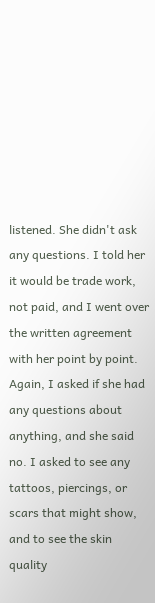listened. She didn't ask any questions. I told her it would be trade work, not paid, and I went over the written agreement with her point by point. Again, I asked if she had any questions about anything, and she said no. I asked to see any tattoos, piercings, or scars that might show, and to see the skin quality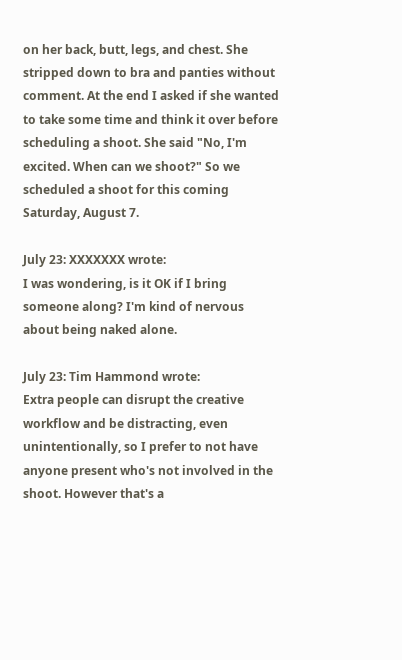on her back, butt, legs, and chest. She stripped down to bra and panties without comment. At the end I asked if she wanted to take some time and think it over before scheduling a shoot. She said "No, I'm excited. When can we shoot?" So we scheduled a shoot for this coming Saturday, August 7.

July 23: XXXXXXX wrote:
I was wondering, is it OK if I bring someone along? I'm kind of nervous about being naked alone.

July 23: Tim Hammond wrote:
Extra people can disrupt the creative workflow and be distracting, even unintentionally, so I prefer to not have anyone present who's not involved in the shoot. However that's a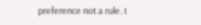preference not a rule. I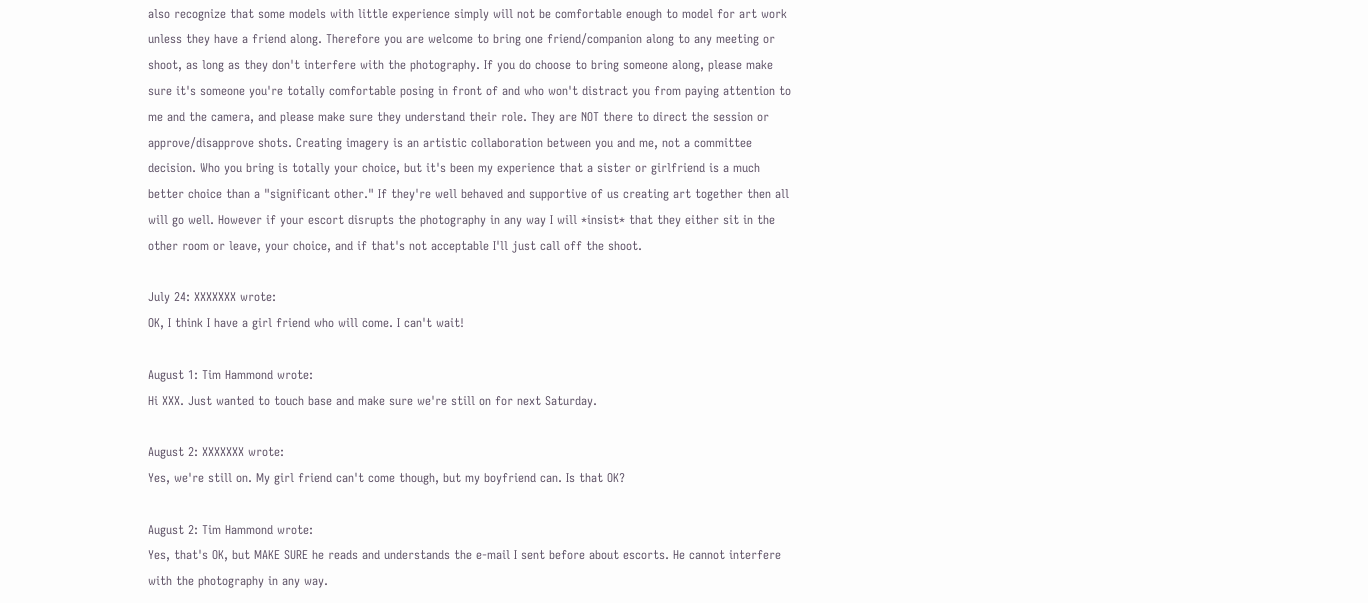also recognize that some models with little experience simply will not be comfortable enough to model for art work unless they have a friend along. Therefore you are welcome to bring one friend/companion along to any meeting or shoot, as long as they don't interfere with the photography. If you do choose to bring someone along, please make sure it's someone you're totally comfortable posing in front of and who won't distract you from paying attention to me and the camera, and please make sure they understand their role. They are NOT there to direct the session or approve/disapprove shots. Creating imagery is an artistic collaboration between you and me, not a committee decision. Who you bring is totally your choice, but it's been my experience that a sister or girlfriend is a much better choice than a "significant other." If they're well behaved and supportive of us creating art together then all will go well. However if your escort disrupts the photography in any way I will *insist* that they either sit in the other room or leave, your choice, and if that's not acceptable I'll just call off the shoot.

July 24: XXXXXXX wrote:
OK, I think I have a girl friend who will come. I can't wait!

August 1: Tim Hammond wrote:
Hi XXX. Just wanted to touch base and make sure we're still on for next Saturday.

August 2: XXXXXXX wrote:
Yes, we're still on. My girl friend can't come though, but my boyfriend can. Is that OK?

August 2: Tim Hammond wrote:
Yes, that's OK, but MAKE SURE he reads and understands the e-mail I sent before about escorts. He cannot interfere with the photography in any way.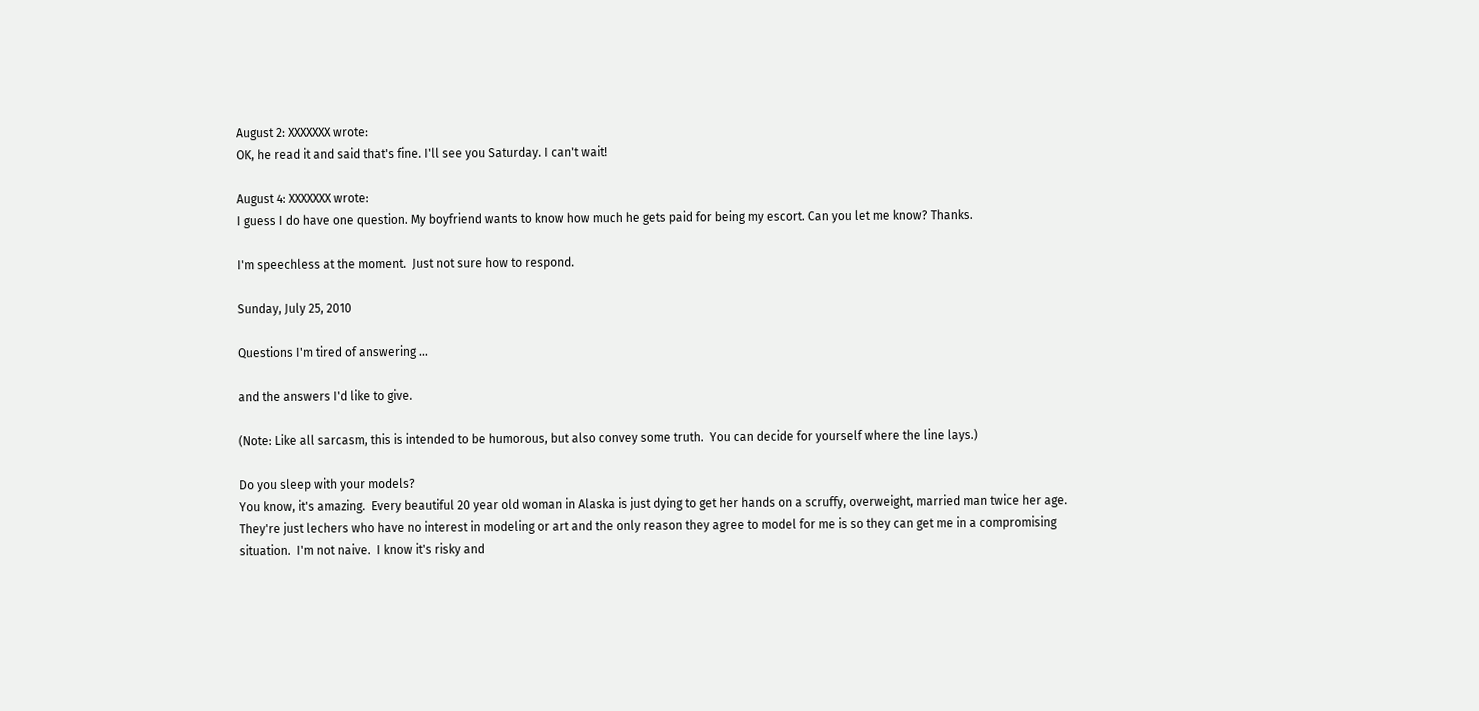August 2: XXXXXXX wrote:
OK, he read it and said that's fine. I'll see you Saturday. I can't wait!

August 4: XXXXXXX wrote:
I guess I do have one question. My boyfriend wants to know how much he gets paid for being my escort. Can you let me know? Thanks.

I'm speechless at the moment.  Just not sure how to respond.

Sunday, July 25, 2010

Questions I'm tired of answering ...

and the answers I'd like to give.

(Note: Like all sarcasm, this is intended to be humorous, but also convey some truth.  You can decide for yourself where the line lays.)

Do you sleep with your models?
You know, it's amazing.  Every beautiful 20 year old woman in Alaska is just dying to get her hands on a scruffy, overweight, married man twice her age.  They're just lechers who have no interest in modeling or art and the only reason they agree to model for me is so they can get me in a compromising situation.  I'm not naive.  I know it's risky and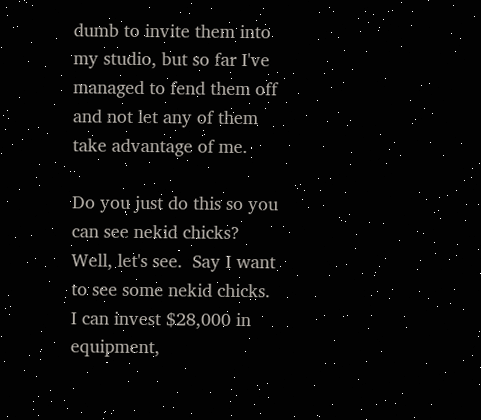dumb to invite them into my studio, but so far I've managed to fend them off and not let any of them take advantage of me.

Do you just do this so you can see nekid chicks?
Well, let's see.  Say I want to see some nekid chicks.
I can invest $28,000 in equipment,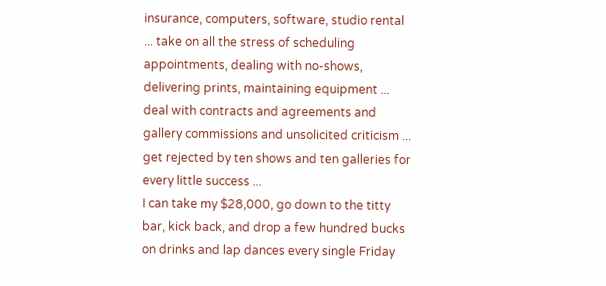insurance, computers, software, studio rental ... take on all the stress of scheduling appointments, dealing with no-shows, delivering prints, maintaining equipment ... deal with contracts and agreements and gallery commissions and unsolicited criticism ... get rejected by ten shows and ten galleries for every little success ...
I can take my $28,000, go down to the titty bar, kick back, and drop a few hundred bucks on drinks and lap dances every single Friday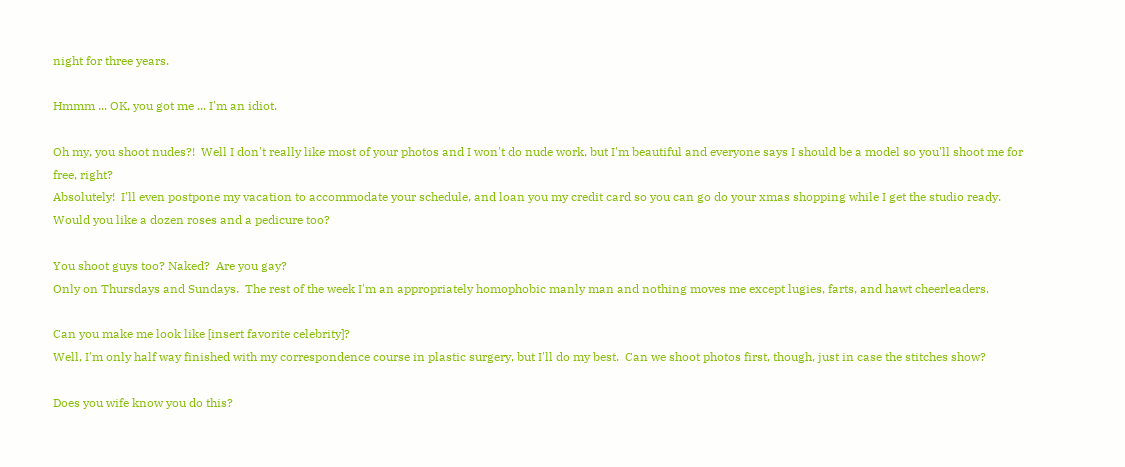night for three years.

Hmmm ... OK, you got me ... I'm an idiot.

Oh my, you shoot nudes?!  Well I don't really like most of your photos and I won't do nude work, but I'm beautiful and everyone says I should be a model so you'll shoot me for free, right?
Absolutely!  I'll even postpone my vacation to accommodate your schedule, and loan you my credit card so you can go do your xmas shopping while I get the studio ready.  Would you like a dozen roses and a pedicure too?

You shoot guys too? Naked?  Are you gay?
Only on Thursdays and Sundays.  The rest of the week I'm an appropriately homophobic manly man and nothing moves me except lugies, farts, and hawt cheerleaders.

Can you make me look like [insert favorite celebrity]?
Well, I'm only half way finished with my correspondence course in plastic surgery, but I'll do my best.  Can we shoot photos first, though, just in case the stitches show?

Does you wife know you do this?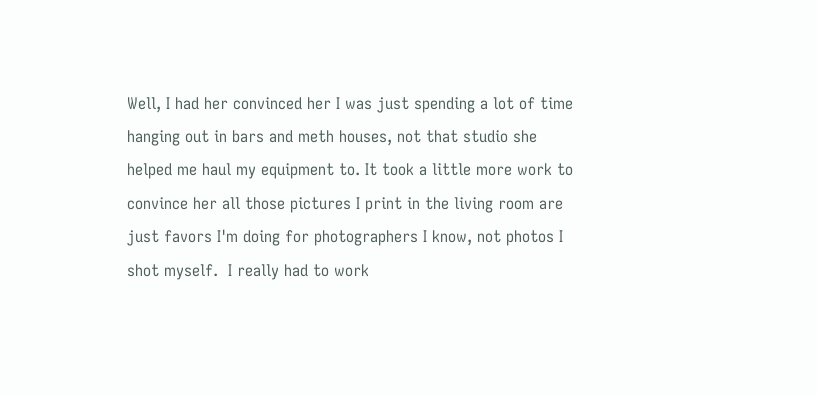Well, I had her convinced her I was just spending a lot of time hanging out in bars and meth houses, not that studio she helped me haul my equipment to. It took a little more work to convince her all those pictures I print in the living room are just favors I'm doing for photographers I know, not photos I shot myself.  I really had to work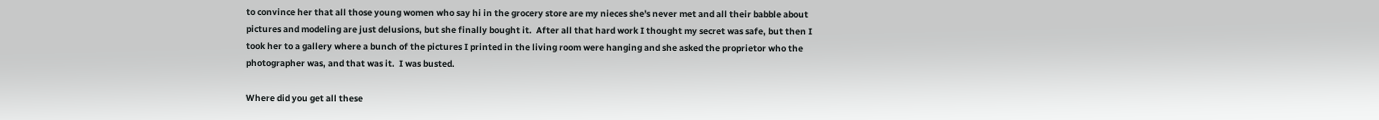to convince her that all those young women who say hi in the grocery store are my nieces she's never met and all their babble about pictures and modeling are just delusions, but she finally bought it.  After all that hard work I thought my secret was safe, but then I took her to a gallery where a bunch of the pictures I printed in the living room were hanging and she asked the proprietor who the photographer was, and that was it.  I was busted.

Where did you get all these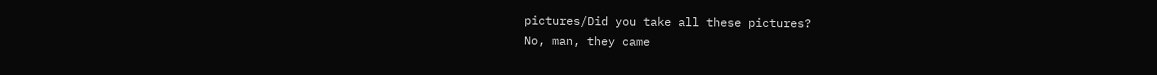pictures/Did you take all these pictures?
No, man, they came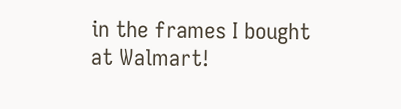in the frames I bought at Walmart!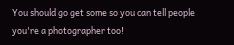You should go get some so you can tell people you're a photographer too!